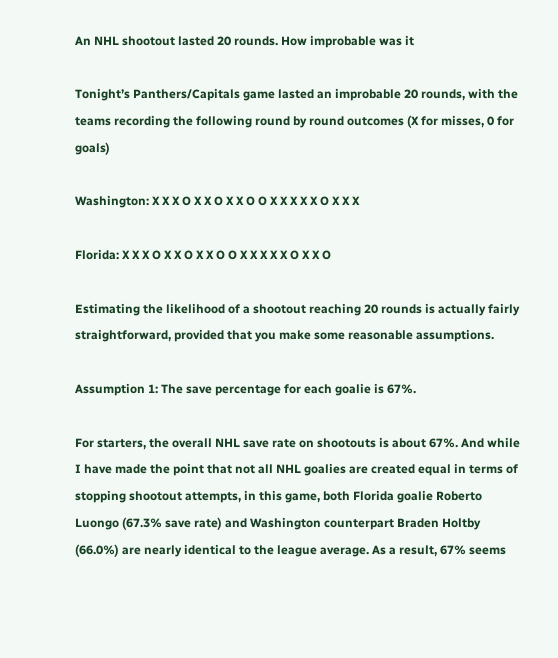An NHL shootout lasted 20 rounds. How improbable was it

Tonight’s Panthers/Capitals game lasted an improbable 20 rounds, with the teams recording the following round by round outcomes (X for misses, 0 for goals)

Washington: X X X O X X O X X O O X X X X X O X X X

Florida: X X X O X X O X X O O X X X X X O X X O

Estimating the likelihood of a shootout reaching 20 rounds is actually fairly straightforward, provided that you make some reasonable assumptions.

Assumption 1: The save percentage for each goalie is 67%.

For starters, the overall NHL save rate on shootouts is about 67%. And while I have made the point that not all NHL goalies are created equal in terms of stopping shootout attempts, in this game, both Florida goalie Roberto Luongo (67.3% save rate) and Washington counterpart Braden Holtby (66.0%) are nearly identical to the league average. As a result, 67% seems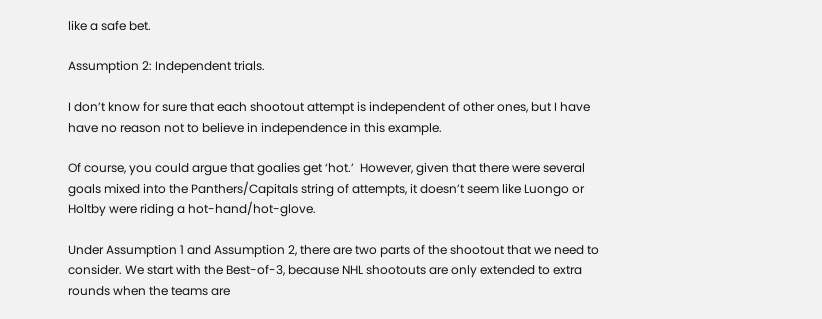like a safe bet.

Assumption 2: Independent trials.

I don’t know for sure that each shootout attempt is independent of other ones, but I have have no reason not to believe in independence in this example.

Of course, you could argue that goalies get ‘hot.’  However, given that there were several goals mixed into the Panthers/Capitals string of attempts, it doesn’t seem like Luongo or Holtby were riding a hot-hand/hot-glove.

Under Assumption 1 and Assumption 2, there are two parts of the shootout that we need to consider. We start with the Best-of-3, because NHL shootouts are only extended to extra rounds when the teams are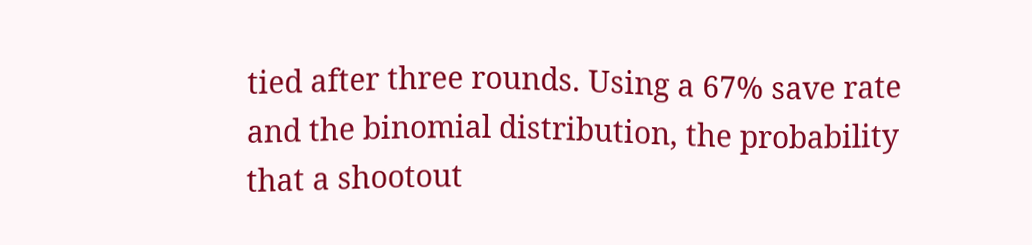tied after three rounds. Using a 67% save rate and the binomial distribution, the probability that a shootout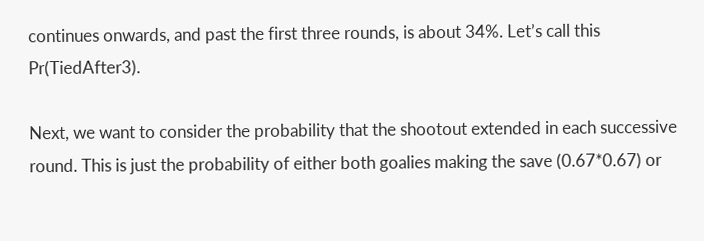continues onwards, and past the first three rounds, is about 34%. Let’s call this Pr(TiedAfter3).

Next, we want to consider the probability that the shootout extended in each successive round. This is just the probability of either both goalies making the save (0.67*0.67) or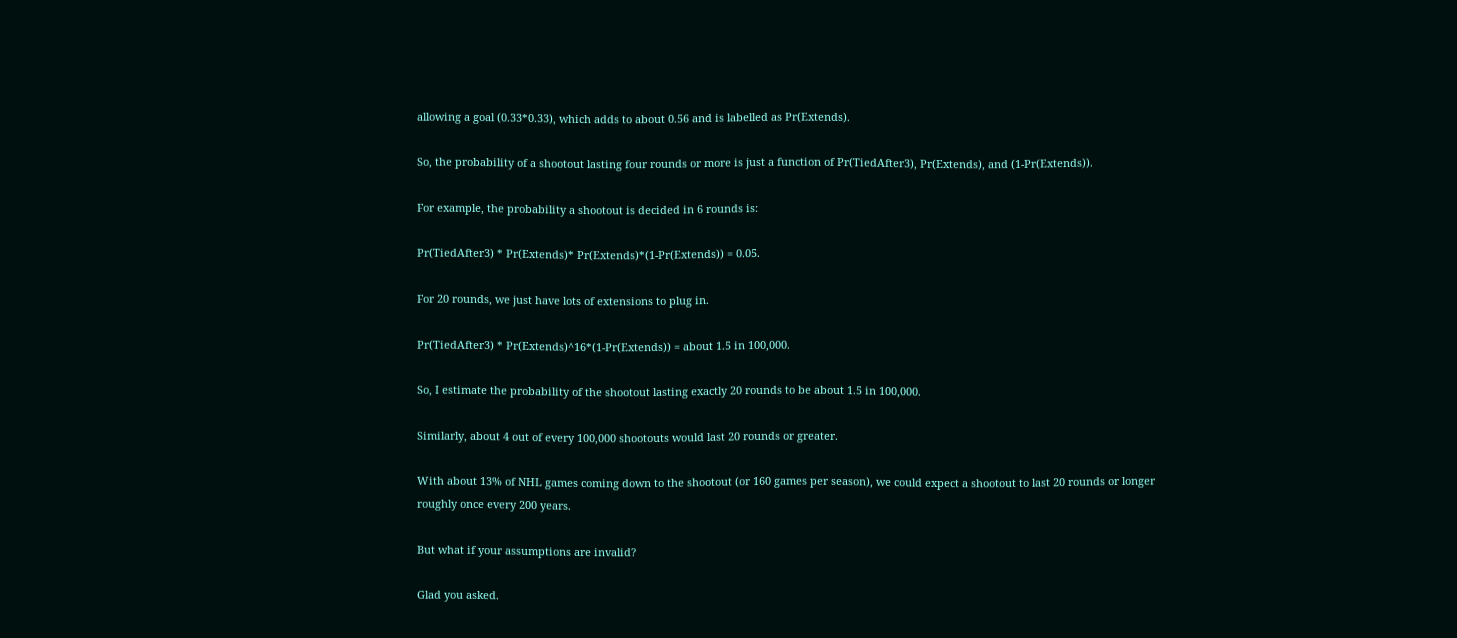allowing a goal (0.33*0.33), which adds to about 0.56 and is labelled as Pr(Extends).

So, the probability of a shootout lasting four rounds or more is just a function of Pr(TiedAfter3), Pr(Extends), and (1-Pr(Extends)).

For example, the probability a shootout is decided in 6 rounds is:

Pr(TiedAfter3) * Pr(Extends)* Pr(Extends)*(1-Pr(Extends)) = 0.05.

For 20 rounds, we just have lots of extensions to plug in.

Pr(TiedAfter3) * Pr(Extends)^16*(1-Pr(Extends)) = about 1.5 in 100,000.

So, I estimate the probability of the shootout lasting exactly 20 rounds to be about 1.5 in 100,000.

Similarly, about 4 out of every 100,000 shootouts would last 20 rounds or greater.

With about 13% of NHL games coming down to the shootout (or 160 games per season), we could expect a shootout to last 20 rounds or longer roughly once every 200 years.

But what if your assumptions are invalid?

Glad you asked.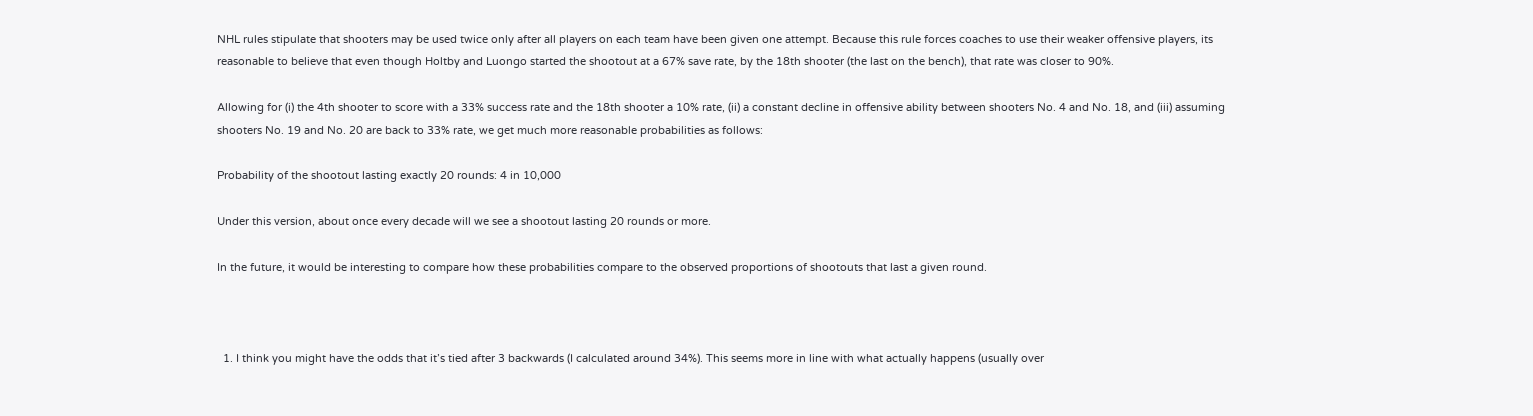NHL rules stipulate that shooters may be used twice only after all players on each team have been given one attempt. Because this rule forces coaches to use their weaker offensive players, its reasonable to believe that even though Holtby and Luongo started the shootout at a 67% save rate, by the 18th shooter (the last on the bench), that rate was closer to 90%.

Allowing for (i) the 4th shooter to score with a 33% success rate and the 18th shooter a 10% rate, (ii) a constant decline in offensive ability between shooters No. 4 and No. 18, and (iii) assuming shooters No. 19 and No. 20 are back to 33% rate, we get much more reasonable probabilities as follows:

Probability of the shootout lasting exactly 20 rounds: 4 in 10,000

Under this version, about once every decade will we see a shootout lasting 20 rounds or more.

In the future, it would be interesting to compare how these probabilities compare to the observed proportions of shootouts that last a given round.



  1. I think you might have the odds that it’s tied after 3 backwards (I calculated around 34%). This seems more in line with what actually happens (usually over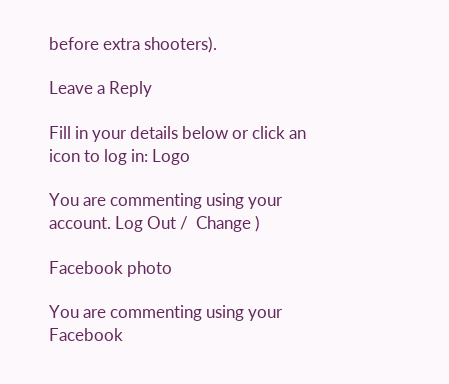before extra shooters).

Leave a Reply

Fill in your details below or click an icon to log in: Logo

You are commenting using your account. Log Out /  Change )

Facebook photo

You are commenting using your Facebook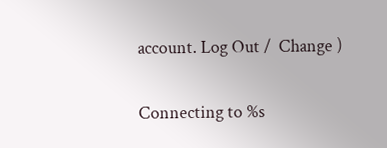account. Log Out /  Change )

Connecting to %s